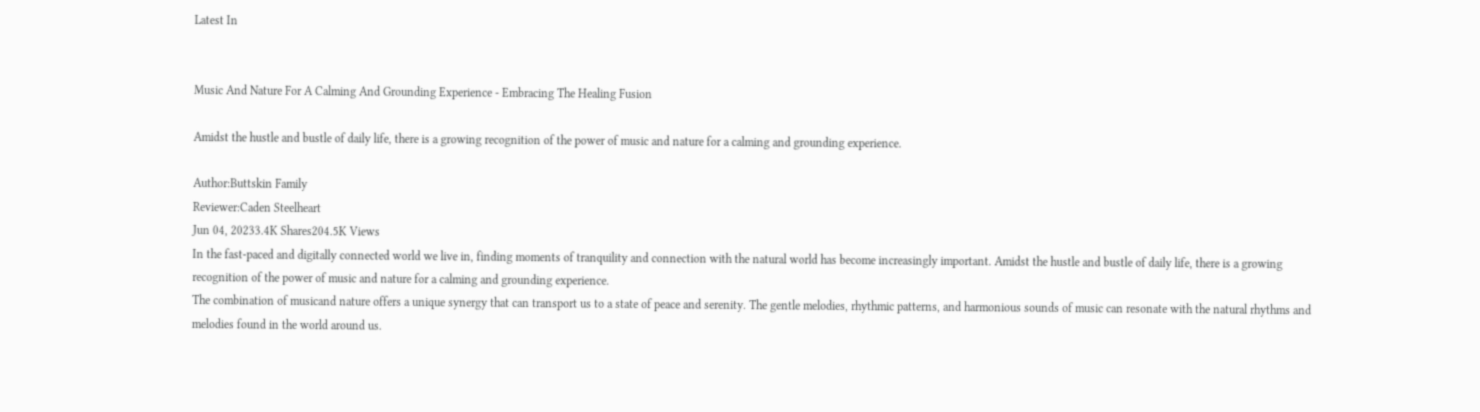Latest In


Music And Nature For A Calming And Grounding Experience - Embracing The Healing Fusion

Amidst the hustle and bustle of daily life, there is a growing recognition of the power of music and nature for a calming and grounding experience.

Author:Buttskin Family
Reviewer:Caden Steelheart
Jun 04, 20233.4K Shares204.5K Views
In the fast-paced and digitally connected world we live in, finding moments of tranquility and connection with the natural world has become increasingly important. Amidst the hustle and bustle of daily life, there is a growing recognition of the power of music and nature for a calming and grounding experience.
The combination of musicand nature offers a unique synergy that can transport us to a state of peace and serenity. The gentle melodies, rhythmic patterns, and harmonious sounds of music can resonate with the natural rhythms and melodies found in the world around us.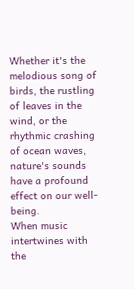Whether it's the melodious song of birds, the rustling of leaves in the wind, or the rhythmic crashing of ocean waves, nature's sounds have a profound effect on our well-being.
When music intertwines with the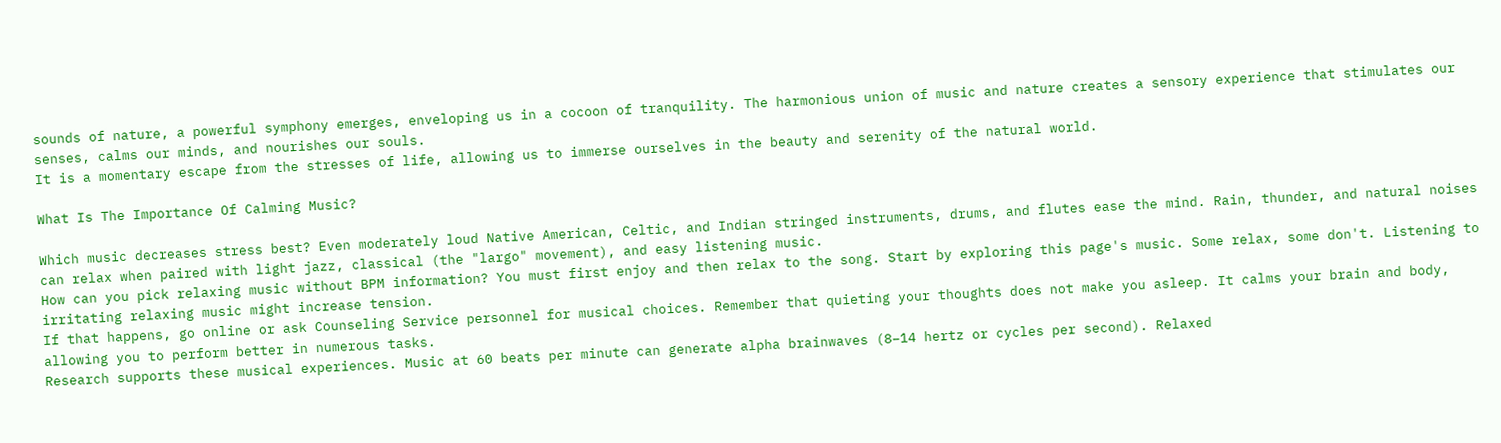sounds of nature, a powerful symphony emerges, enveloping us in a cocoon of tranquility. The harmonious union of music and nature creates a sensory experience that stimulates our senses, calms our minds, and nourishes our souls.
It is a momentary escape from the stresses of life, allowing us to immerse ourselves in the beauty and serenity of the natural world.

What Is The Importance Of Calming Music?

Which music decreases stress best? Even moderately loud Native American, Celtic, and Indian stringed instruments, drums, and flutes ease the mind. Rain, thunder, and natural noises can relax when paired with light jazz, classical (the "largo" movement), and easy listening music.
How can you pick relaxing music without BPM information? You must first enjoy and then relax to the song. Start by exploring this page's music. Some relax, some don't. Listening to irritating relaxing music might increase tension.
If that happens, go online or ask Counseling Service personnel for musical choices. Remember that quieting your thoughts does not make you asleep. It calms your brain and body, allowing you to perform better in numerous tasks.
Research supports these musical experiences. Music at 60 beats per minute can generate alpha brainwaves (8–14 hertz or cycles per second). Relaxed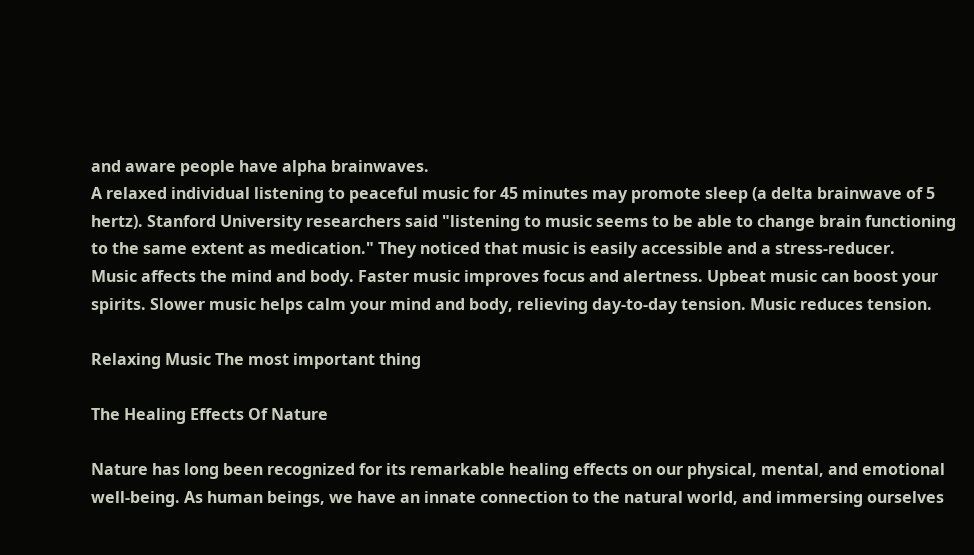and aware people have alpha brainwaves.
A relaxed individual listening to peaceful music for 45 minutes may promote sleep (a delta brainwave of 5 hertz). Stanford University researchers said "listening to music seems to be able to change brain functioning to the same extent as medication." They noticed that music is easily accessible and a stress-reducer.
Music affects the mind and body. Faster music improves focus and alertness. Upbeat music can boost your spirits. Slower music helps calm your mind and body, relieving day-to-day tension. Music reduces tension.

Relaxing Music The most important thing

The Healing Effects Of Nature

Nature has long been recognized for its remarkable healing effects on our physical, mental, and emotional well-being. As human beings, we have an innate connection to the natural world, and immersing ourselves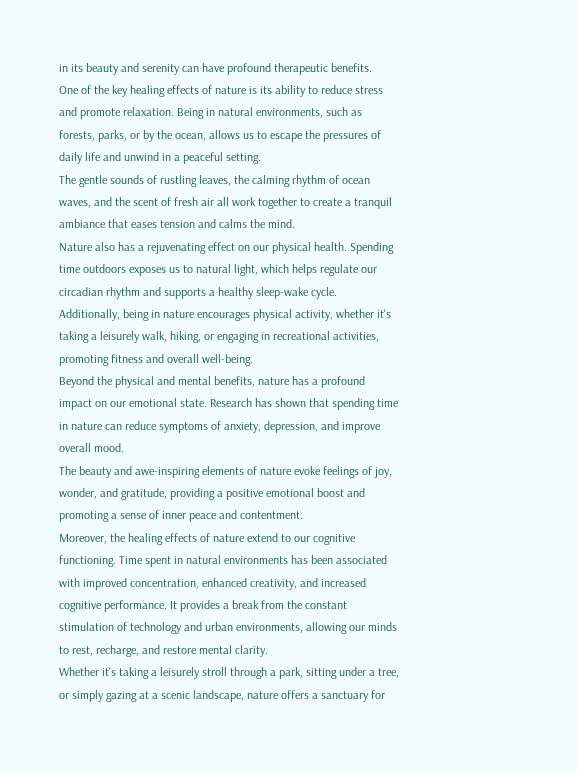in its beauty and serenity can have profound therapeutic benefits.
One of the key healing effects of nature is its ability to reduce stress and promote relaxation. Being in natural environments, such as forests, parks, or by the ocean, allows us to escape the pressures of daily life and unwind in a peaceful setting.
The gentle sounds of rustling leaves, the calming rhythm of ocean waves, and the scent of fresh air all work together to create a tranquil ambiance that eases tension and calms the mind.
Nature also has a rejuvenating effect on our physical health. Spending time outdoors exposes us to natural light, which helps regulate our circadian rhythm and supports a healthy sleep-wake cycle.
Additionally, being in nature encourages physical activity, whether it's taking a leisurely walk, hiking, or engaging in recreational activities, promoting fitness and overall well-being.
Beyond the physical and mental benefits, nature has a profound impact on our emotional state. Research has shown that spending time in nature can reduce symptoms of anxiety, depression, and improve overall mood.
The beauty and awe-inspiring elements of nature evoke feelings of joy, wonder, and gratitude, providing a positive emotional boost and promoting a sense of inner peace and contentment.
Moreover, the healing effects of nature extend to our cognitive functioning. Time spent in natural environments has been associated with improved concentration, enhanced creativity, and increased cognitive performance. It provides a break from the constant stimulation of technology and urban environments, allowing our minds to rest, recharge, and restore mental clarity.
Whether it's taking a leisurely stroll through a park, sitting under a tree, or simply gazing at a scenic landscape, nature offers a sanctuary for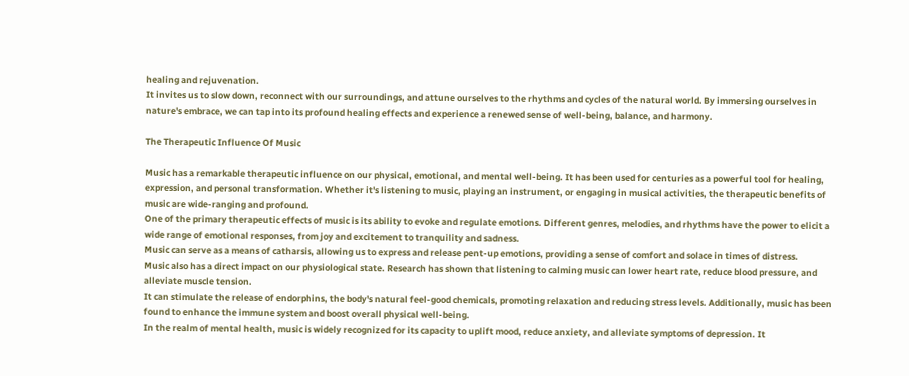healing and rejuvenation.
It invites us to slow down, reconnect with our surroundings, and attune ourselves to the rhythms and cycles of the natural world. By immersing ourselves in nature's embrace, we can tap into its profound healing effects and experience a renewed sense of well-being, balance, and harmony.

The Therapeutic Influence Of Music

Music has a remarkable therapeutic influence on our physical, emotional, and mental well-being. It has been used for centuries as a powerful tool for healing, expression, and personal transformation. Whether it's listening to music, playing an instrument, or engaging in musical activities, the therapeutic benefits of music are wide-ranging and profound.
One of the primary therapeutic effects of music is its ability to evoke and regulate emotions. Different genres, melodies, and rhythms have the power to elicit a wide range of emotional responses, from joy and excitement to tranquility and sadness.
Music can serve as a means of catharsis, allowing us to express and release pent-up emotions, providing a sense of comfort and solace in times of distress.
Music also has a direct impact on our physiological state. Research has shown that listening to calming music can lower heart rate, reduce blood pressure, and alleviate muscle tension.
It can stimulate the release of endorphins, the body's natural feel-good chemicals, promoting relaxation and reducing stress levels. Additionally, music has been found to enhance the immune system and boost overall physical well-being.
In the realm of mental health, music is widely recognized for its capacity to uplift mood, reduce anxiety, and alleviate symptoms of depression. It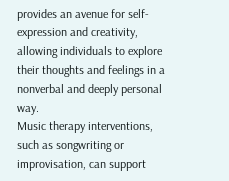provides an avenue for self-expression and creativity, allowing individuals to explore their thoughts and feelings in a nonverbal and deeply personal way.
Music therapy interventions, such as songwriting or improvisation, can support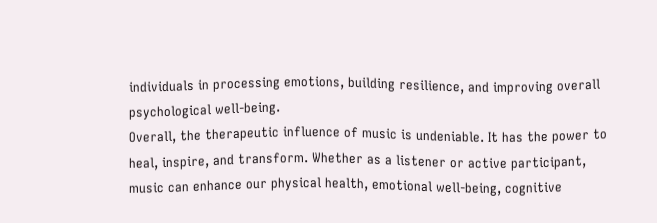individuals in processing emotions, building resilience, and improving overall psychological well-being.
Overall, the therapeutic influence of music is undeniable. It has the power to heal, inspire, and transform. Whether as a listener or active participant, music can enhance our physical health, emotional well-being, cognitive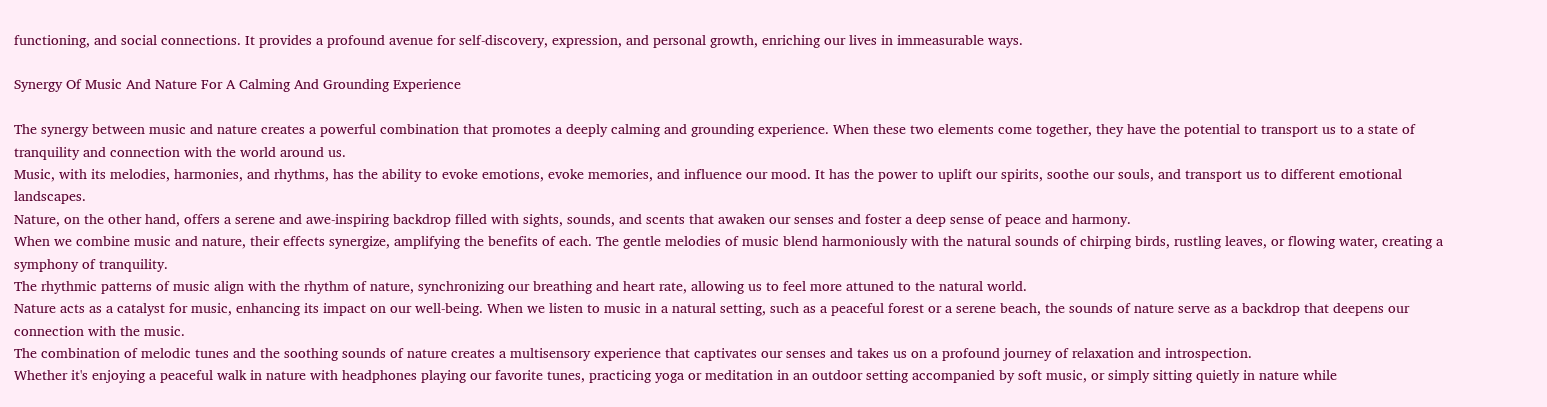functioning, and social connections. It provides a profound avenue for self-discovery, expression, and personal growth, enriching our lives in immeasurable ways.

Synergy Of Music And Nature For A Calming And Grounding Experience

The synergy between music and nature creates a powerful combination that promotes a deeply calming and grounding experience. When these two elements come together, they have the potential to transport us to a state of tranquility and connection with the world around us.
Music, with its melodies, harmonies, and rhythms, has the ability to evoke emotions, evoke memories, and influence our mood. It has the power to uplift our spirits, soothe our souls, and transport us to different emotional landscapes.
Nature, on the other hand, offers a serene and awe-inspiring backdrop filled with sights, sounds, and scents that awaken our senses and foster a deep sense of peace and harmony.
When we combine music and nature, their effects synergize, amplifying the benefits of each. The gentle melodies of music blend harmoniously with the natural sounds of chirping birds, rustling leaves, or flowing water, creating a symphony of tranquility.
The rhythmic patterns of music align with the rhythm of nature, synchronizing our breathing and heart rate, allowing us to feel more attuned to the natural world.
Nature acts as a catalyst for music, enhancing its impact on our well-being. When we listen to music in a natural setting, such as a peaceful forest or a serene beach, the sounds of nature serve as a backdrop that deepens our connection with the music.
The combination of melodic tunes and the soothing sounds of nature creates a multisensory experience that captivates our senses and takes us on a profound journey of relaxation and introspection.
Whether it's enjoying a peaceful walk in nature with headphones playing our favorite tunes, practicing yoga or meditation in an outdoor setting accompanied by soft music, or simply sitting quietly in nature while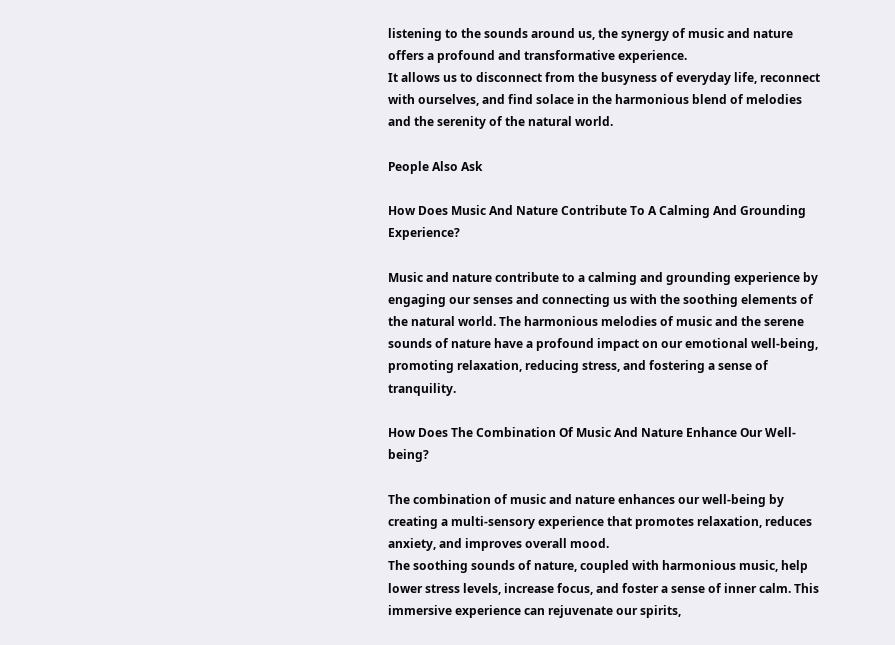listening to the sounds around us, the synergy of music and nature offers a profound and transformative experience.
It allows us to disconnect from the busyness of everyday life, reconnect with ourselves, and find solace in the harmonious blend of melodies and the serenity of the natural world.

People Also Ask

How Does Music And Nature Contribute To A Calming And Grounding Experience?

Music and nature contribute to a calming and grounding experience by engaging our senses and connecting us with the soothing elements of the natural world. The harmonious melodies of music and the serene sounds of nature have a profound impact on our emotional well-being, promoting relaxation, reducing stress, and fostering a sense of tranquility.

How Does The Combination Of Music And Nature Enhance Our Well-being?

The combination of music and nature enhances our well-being by creating a multi-sensory experience that promotes relaxation, reduces anxiety, and improves overall mood.
The soothing sounds of nature, coupled with harmonious music, help lower stress levels, increase focus, and foster a sense of inner calm. This immersive experience can rejuvenate our spirits,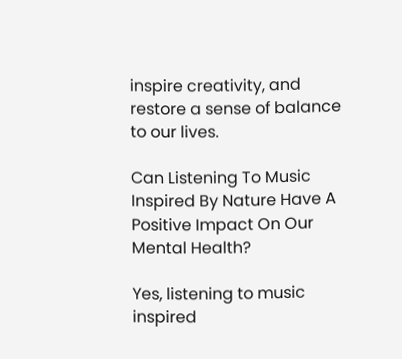inspire creativity, and restore a sense of balance to our lives.

Can Listening To Music Inspired By Nature Have A Positive Impact On Our Mental Health?

Yes, listening to music inspired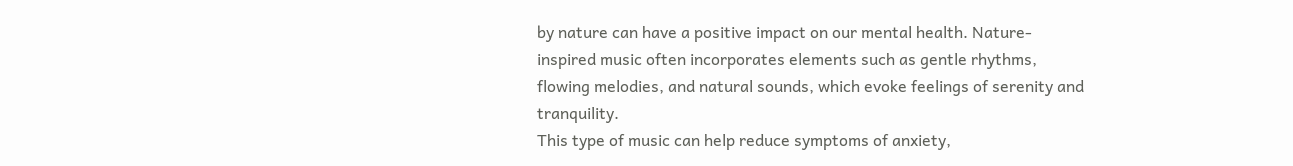by nature can have a positive impact on our mental health. Nature-inspired music often incorporates elements such as gentle rhythms, flowing melodies, and natural sounds, which evoke feelings of serenity and tranquility.
This type of music can help reduce symptoms of anxiety,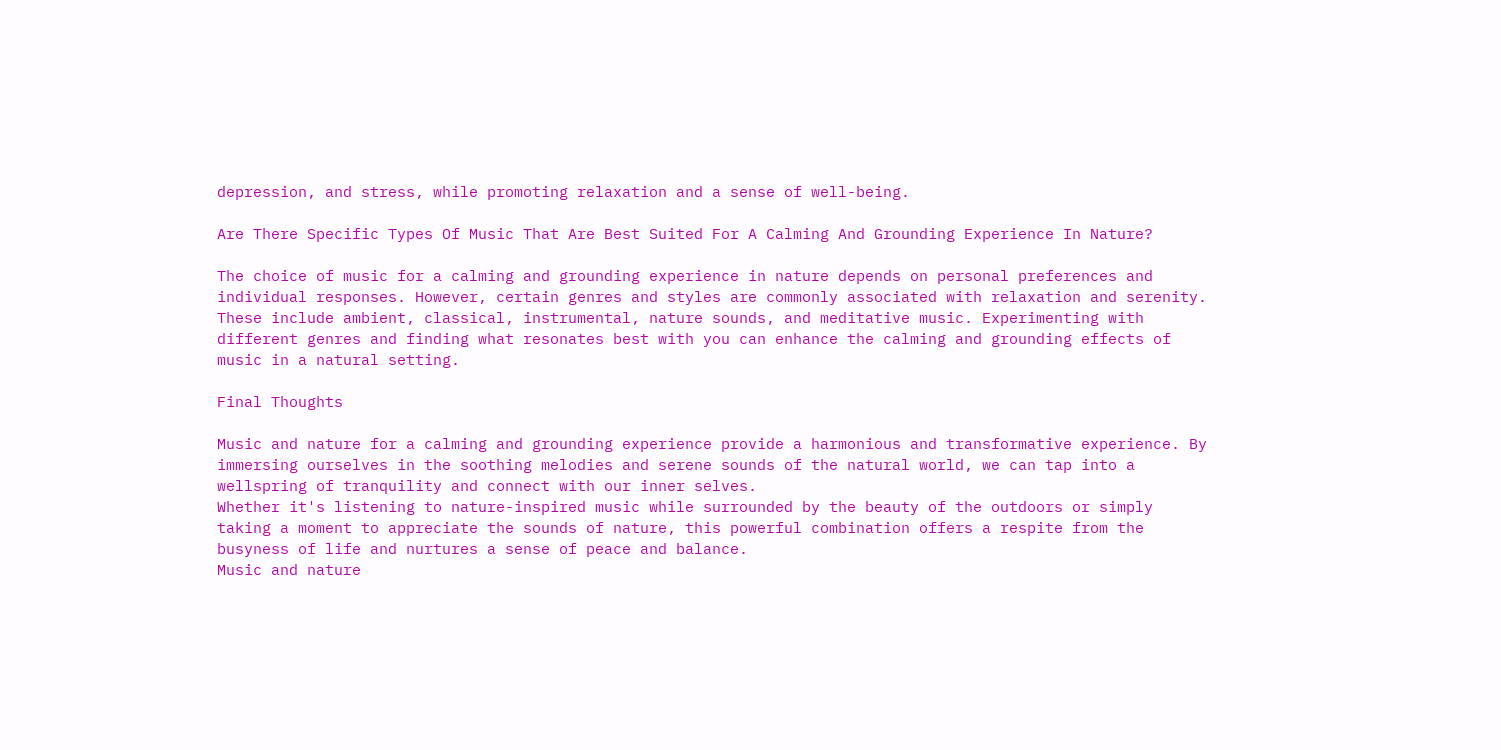depression, and stress, while promoting relaxation and a sense of well-being.

Are There Specific Types Of Music That Are Best Suited For A Calming And Grounding Experience In Nature?

The choice of music for a calming and grounding experience in nature depends on personal preferences and individual responses. However, certain genres and styles are commonly associated with relaxation and serenity.
These include ambient, classical, instrumental, nature sounds, and meditative music. Experimenting with different genres and finding what resonates best with you can enhance the calming and grounding effects of music in a natural setting.

Final Thoughts

Music and nature for a calming and grounding experience provide a harmonious and transformative experience. By immersing ourselves in the soothing melodies and serene sounds of the natural world, we can tap into a wellspring of tranquility and connect with our inner selves.
Whether it's listening to nature-inspired music while surrounded by the beauty of the outdoors or simply taking a moment to appreciate the sounds of nature, this powerful combination offers a respite from the busyness of life and nurtures a sense of peace and balance.
Music and nature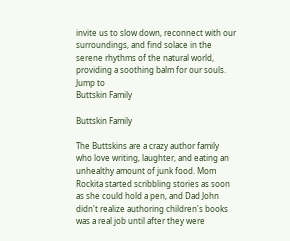invite us to slow down, reconnect with our surroundings, and find solace in the serene rhythms of the natural world, providing a soothing balm for our souls.
Jump to
Buttskin Family

Buttskin Family

The Buttskins are a crazy author family who love writing, laughter, and eating an unhealthy amount of junk food. Mom Rockita started scribbling stories as soon as she could hold a pen, and Dad John didn't realize authoring children's books was a real job until after they were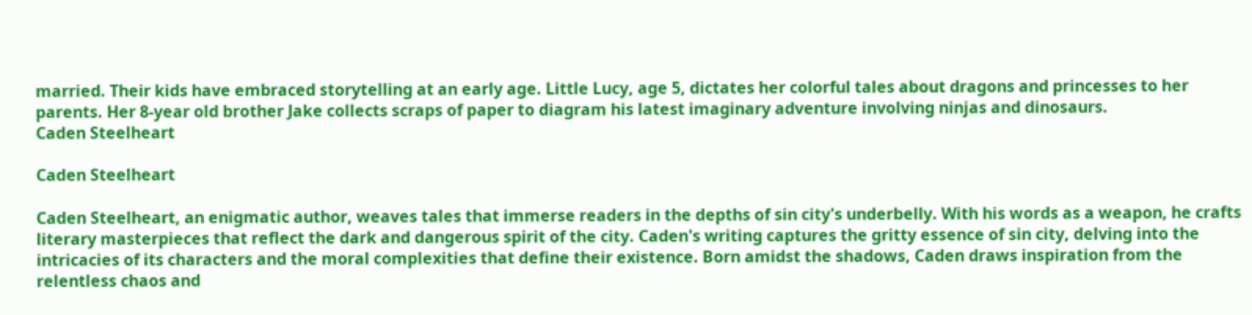married. Their kids have embraced storytelling at an early age. Little Lucy, age 5, dictates her colorful tales about dragons and princesses to her parents. Her 8-year old brother Jake collects scraps of paper to diagram his latest imaginary adventure involving ninjas and dinosaurs.
Caden Steelheart

Caden Steelheart

Caden Steelheart, an enigmatic author, weaves tales that immerse readers in the depths of sin city's underbelly. With his words as a weapon, he crafts literary masterpieces that reflect the dark and dangerous spirit of the city. Caden's writing captures the gritty essence of sin city, delving into the intricacies of its characters and the moral complexities that define their existence. Born amidst the shadows, Caden draws inspiration from the relentless chaos and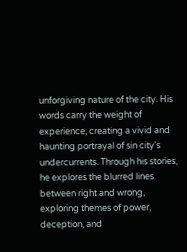unforgiving nature of the city. His words carry the weight of experience, creating a vivid and haunting portrayal of sin city's undercurrents. Through his stories, he explores the blurred lines between right and wrong, exploring themes of power, deception, and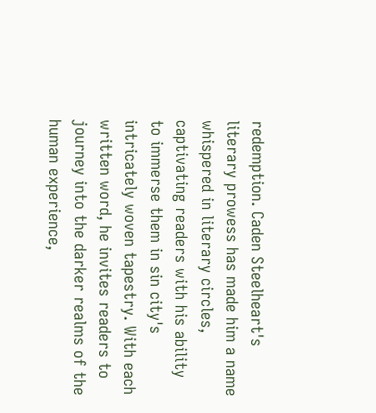redemption. Caden Steelheart's literary prowess has made him a name whispered in literary circles, captivating readers with his ability to immerse them in sin city's intricately woven tapestry. With each written word, he invites readers to journey into the darker realms of the human experience,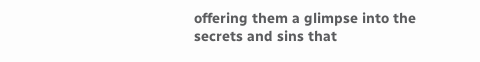offering them a glimpse into the secrets and sins that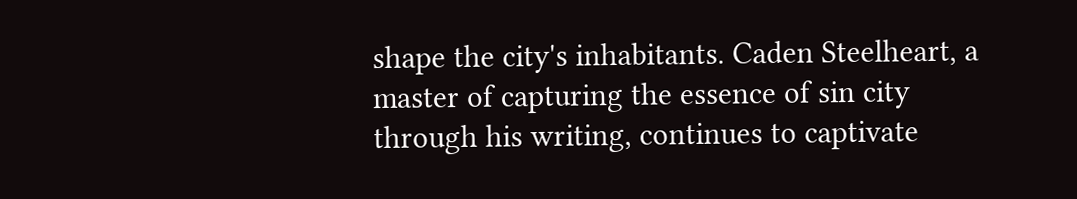shape the city's inhabitants. Caden Steelheart, a master of capturing the essence of sin city through his writing, continues to captivate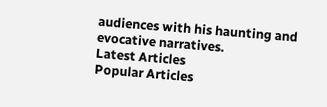audiences with his haunting and evocative narratives.
Latest Articles
Popular Articles